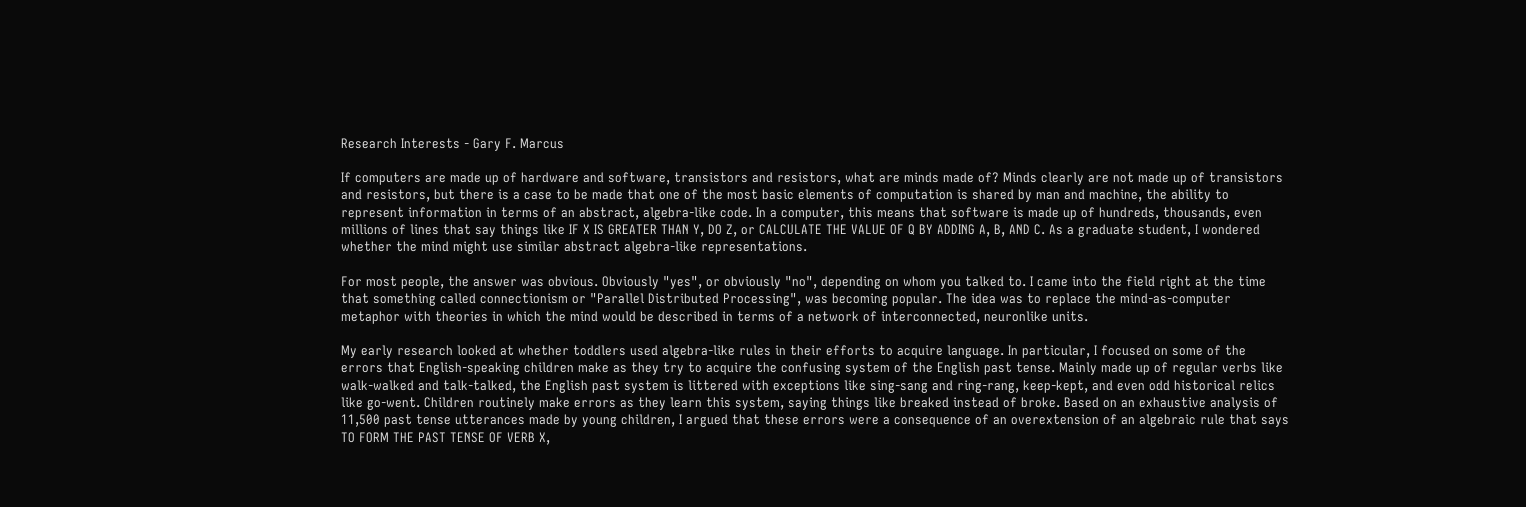Research Interests - Gary F. Marcus

If computers are made up of hardware and software, transistors and resistors, what are minds made of? Minds clearly are not made up of transistors and resistors, but there is a case to be made that one of the most basic elements of computation is shared by man and machine, the ability to represent information in terms of an abstract, algebra-like code. In a computer, this means that software is made up of hundreds, thousands, even millions of lines that say things like IF X IS GREATER THAN Y, DO Z, or CALCULATE THE VALUE OF Q BY ADDING A, B, AND C. As a graduate student, I wondered whether the mind might use similar abstract algebra-like representations.

For most people, the answer was obvious. Obviously "yes", or obviously "no", depending on whom you talked to. I came into the field right at the time that something called connectionism or "Parallel Distributed Processing", was becoming popular. The idea was to replace the mind-as-computer metaphor with theories in which the mind would be described in terms of a network of interconnected, neuronlike units.

My early research looked at whether toddlers used algebra-like rules in their efforts to acquire language. In particular, I focused on some of the errors that English-speaking children make as they try to acquire the confusing system of the English past tense. Mainly made up of regular verbs like walk-walked and talk-talked, the English past system is littered with exceptions like sing-sang and ring-rang, keep-kept, and even odd historical relics like go-went. Children routinely make errors as they learn this system, saying things like breaked instead of broke. Based on an exhaustive analysis of 11,500 past tense utterances made by young children, I argued that these errors were a consequence of an overextension of an algebraic rule that says TO FORM THE PAST TENSE OF VERB X,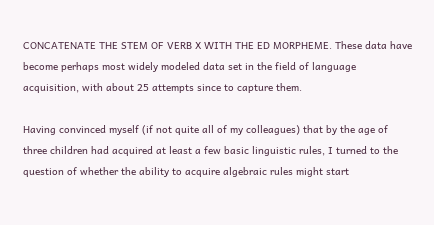CONCATENATE THE STEM OF VERB X WITH THE ED MORPHEME. These data have become perhaps most widely modeled data set in the field of language acquisition, with about 25 attempts since to capture them.

Having convinced myself (if not quite all of my colleagues) that by the age of three children had acquired at least a few basic linguistic rules, I turned to the question of whether the ability to acquire algebraic rules might start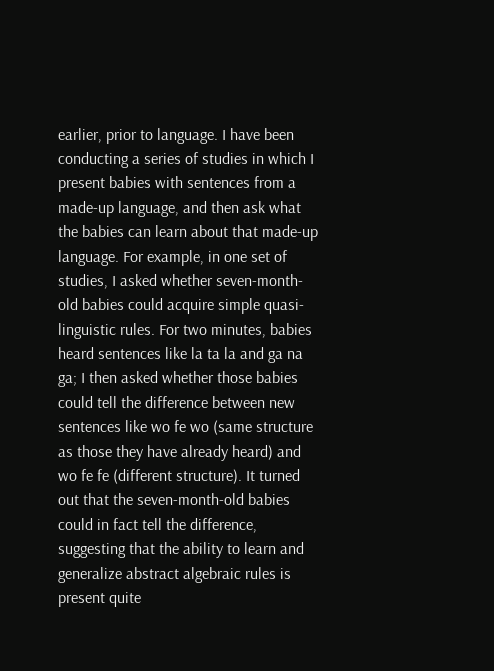earlier, prior to language. I have been conducting a series of studies in which I present babies with sentences from a made-up language, and then ask what the babies can learn about that made-up language. For example, in one set of studies, I asked whether seven-month-old babies could acquire simple quasi-linguistic rules. For two minutes, babies heard sentences like la ta la and ga na ga; I then asked whether those babies could tell the difference between new sentences like wo fe wo (same structure as those they have already heard) and wo fe fe (different structure). It turned out that the seven-month-old babies could in fact tell the difference, suggesting that the ability to learn and generalize abstract algebraic rules is present quite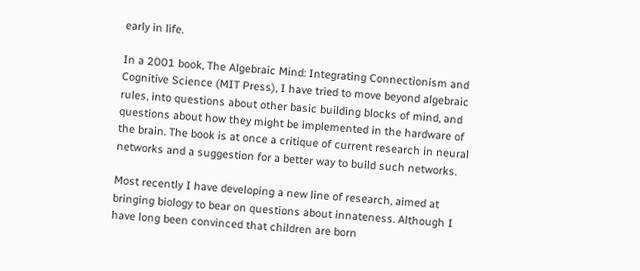early in life.

In a 2001 book, The Algebraic Mind: Integrating Connectionism and Cognitive Science (MIT Press), I have tried to move beyond algebraic rules, into questions about other basic building blocks of mind, and questions about how they might be implemented in the hardware of the brain. The book is at once a critique of current research in neural networks and a suggestion for a better way to build such networks.

Most recently I have developing a new line of research, aimed at bringing biology to bear on questions about innateness. Although I have long been convinced that children are born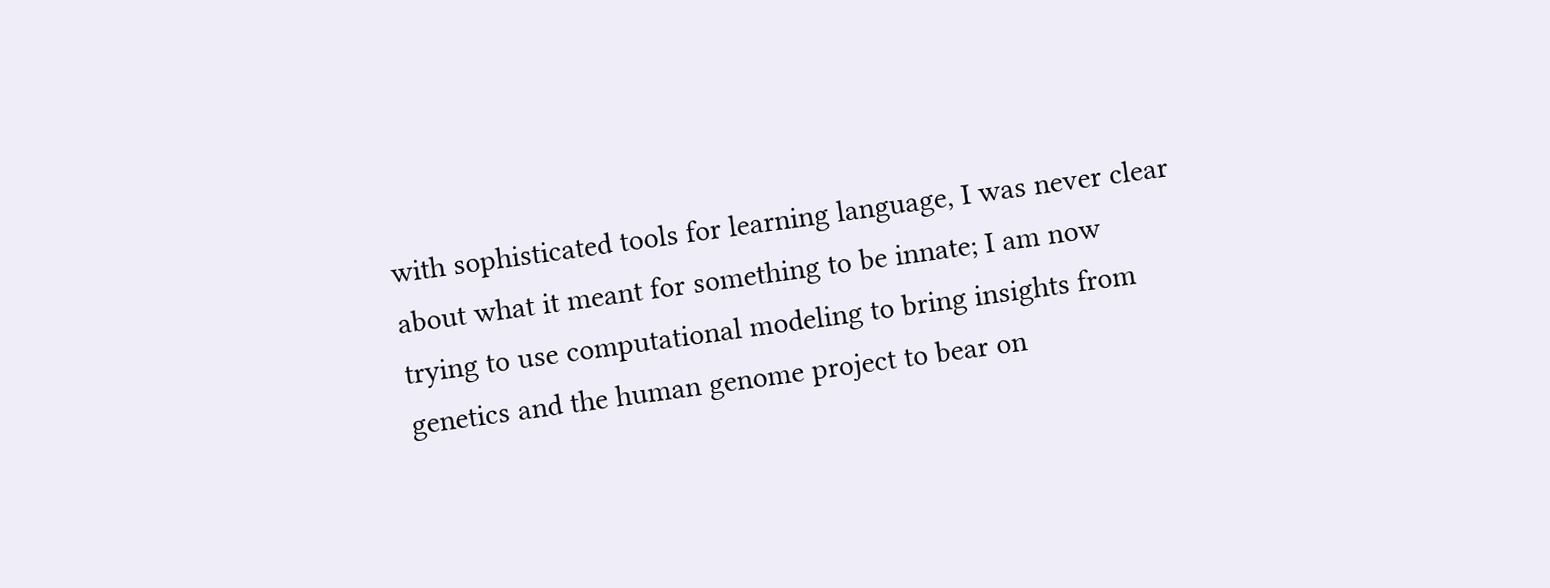with sophisticated tools for learning language, I was never clear about what it meant for something to be innate; I am now trying to use computational modeling to bring insights from genetics and the human genome project to bear on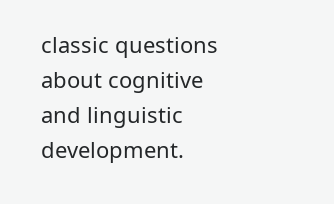classic questions about cognitive and linguistic development.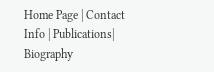Home Page | Contact Info | Publications| Biography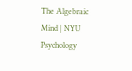The Algebraic Mind | NYU Psychology